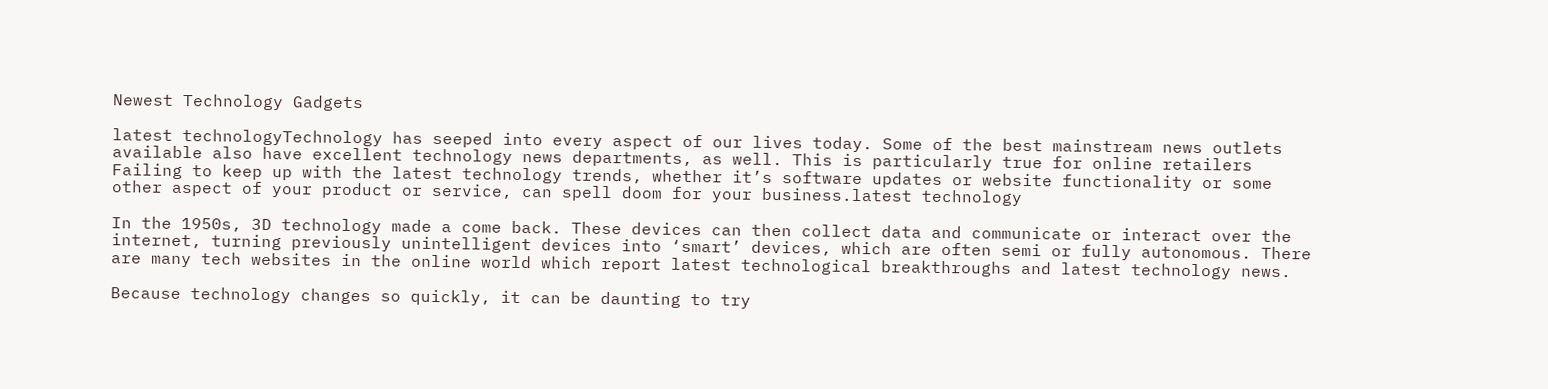Newest Technology Gadgets

latest technologyTechnology has seeped into every aspect of our lives today. Some of the best mainstream news outlets available also have excellent technology news departments, as well. This is particularly true for online retailers Failing to keep up with the latest technology trends, whether it’s software updates or website functionality or some other aspect of your product or service, can spell doom for your business.latest technology

In the 1950s, 3D technology made a come back. These devices can then collect data and communicate or interact over the internet, turning previously unintelligent devices into ‘smart’ devices, which are often semi or fully autonomous. There are many tech websites in the online world which report latest technological breakthroughs and latest technology news.

Because technology changes so quickly, it can be daunting to try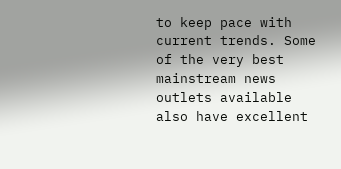to keep pace with current trends. Some of the very best mainstream news outlets available also have excellent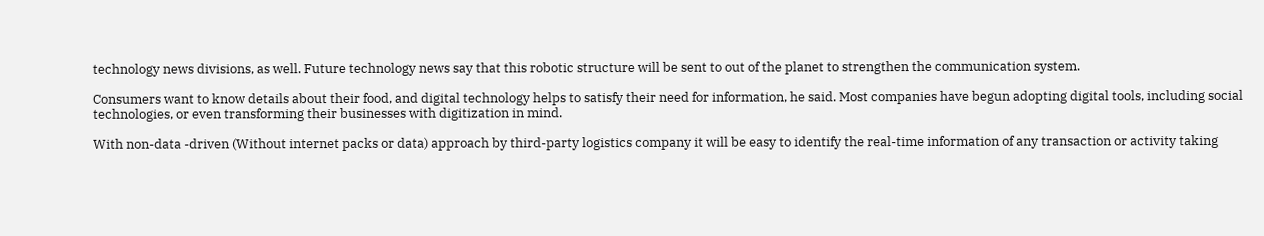technology news divisions, as well. Future technology news say that this robotic structure will be sent to out of the planet to strengthen the communication system.

Consumers want to know details about their food, and digital technology helps to satisfy their need for information, he said. Most companies have begun adopting digital tools, including social technologies, or even transforming their businesses with digitization in mind.

With non-data -driven (Without internet packs or data) approach by third-party logistics company it will be easy to identify the real-time information of any transaction or activity taking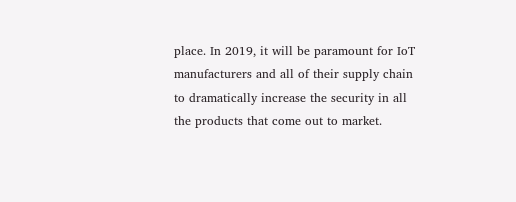place. In 2019, it will be paramount for IoT manufacturers and all of their supply chain to dramatically increase the security in all the products that come out to market.